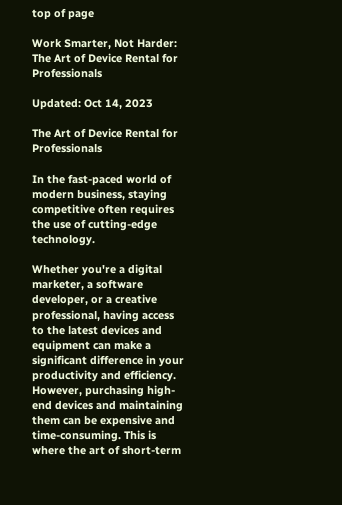top of page

Work Smarter, Not Harder: The Art of Device Rental for Professionals

Updated: Oct 14, 2023

The Art of Device Rental for Professionals

In the fast-paced world of modern business, staying competitive often requires the use of cutting-edge technology.

Whether you're a digital marketer, a software developer, or a creative professional, having access to the latest devices and equipment can make a significant difference in your productivity and efficiency. However, purchasing high-end devices and maintaining them can be expensive and time-consuming. This is where the art of short-term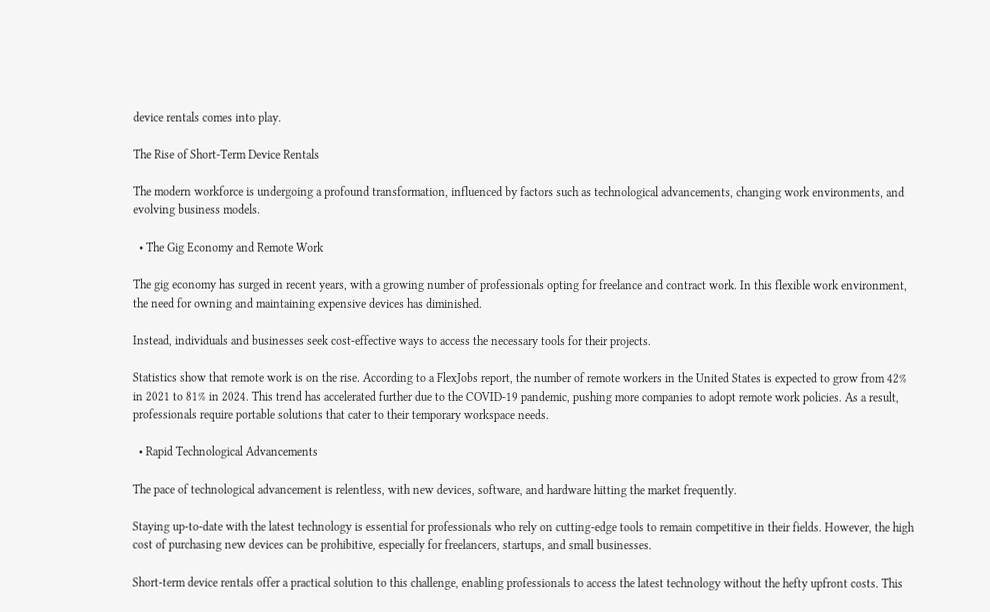device rentals comes into play.

The Rise of Short-Term Device Rentals

The modern workforce is undergoing a profound transformation, influenced by factors such as technological advancements, changing work environments, and evolving business models.

  • The Gig Economy and Remote Work

The gig economy has surged in recent years, with a growing number of professionals opting for freelance and contract work. In this flexible work environment, the need for owning and maintaining expensive devices has diminished.

Instead, individuals and businesses seek cost-effective ways to access the necessary tools for their projects.

Statistics show that remote work is on the rise. According to a FlexJobs report, the number of remote workers in the United States is expected to grow from 42% in 2021 to 81% in 2024. This trend has accelerated further due to the COVID-19 pandemic, pushing more companies to adopt remote work policies. As a result, professionals require portable solutions that cater to their temporary workspace needs.

  • Rapid Technological Advancements

The pace of technological advancement is relentless, with new devices, software, and hardware hitting the market frequently.

Staying up-to-date with the latest technology is essential for professionals who rely on cutting-edge tools to remain competitive in their fields. However, the high cost of purchasing new devices can be prohibitive, especially for freelancers, startups, and small businesses.

Short-term device rentals offer a practical solution to this challenge, enabling professionals to access the latest technology without the hefty upfront costs. This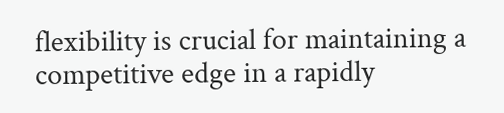flexibility is crucial for maintaining a competitive edge in a rapidly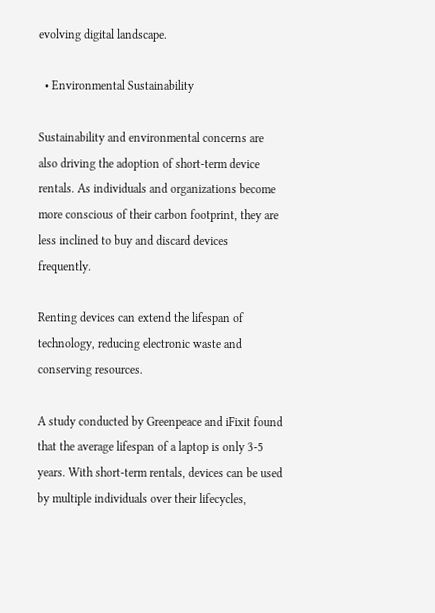evolving digital landscape.

  • Environmental Sustainability

Sustainability and environmental concerns are also driving the adoption of short-term device rentals. As individuals and organizations become more conscious of their carbon footprint, they are less inclined to buy and discard devices frequently.

Renting devices can extend the lifespan of technology, reducing electronic waste and conserving resources.

A study conducted by Greenpeace and iFixit found that the average lifespan of a laptop is only 3-5 years. With short-term rentals, devices can be used by multiple individuals over their lifecycles,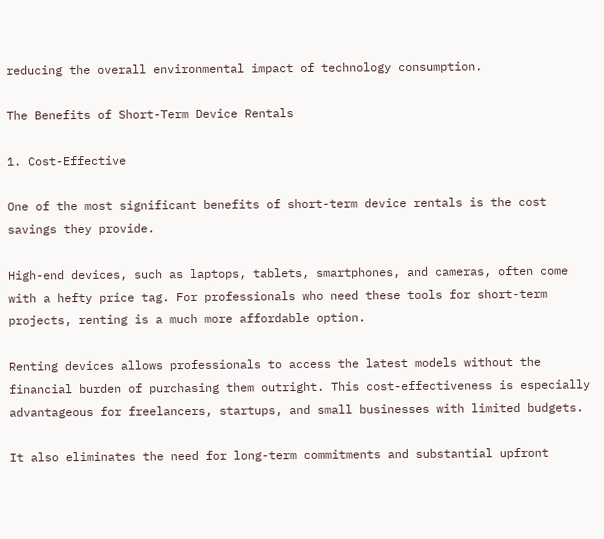reducing the overall environmental impact of technology consumption.

The Benefits of Short-Term Device Rentals

1. Cost-Effective

One of the most significant benefits of short-term device rentals is the cost savings they provide.

High-end devices, such as laptops, tablets, smartphones, and cameras, often come with a hefty price tag. For professionals who need these tools for short-term projects, renting is a much more affordable option.

Renting devices allows professionals to access the latest models without the financial burden of purchasing them outright. This cost-effectiveness is especially advantageous for freelancers, startups, and small businesses with limited budgets.

It also eliminates the need for long-term commitments and substantial upfront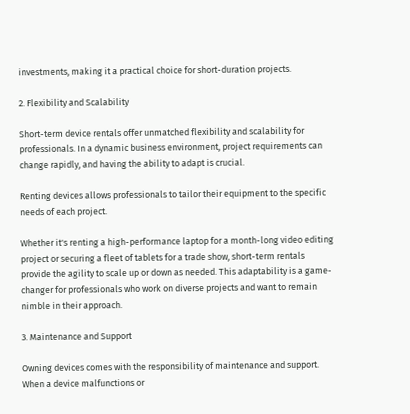investments, making it a practical choice for short-duration projects.

2. Flexibility and Scalability

Short-term device rentals offer unmatched flexibility and scalability for professionals. In a dynamic business environment, project requirements can change rapidly, and having the ability to adapt is crucial.

Renting devices allows professionals to tailor their equipment to the specific needs of each project.

Whether it's renting a high-performance laptop for a month-long video editing project or securing a fleet of tablets for a trade show, short-term rentals provide the agility to scale up or down as needed. This adaptability is a game-changer for professionals who work on diverse projects and want to remain nimble in their approach.

3. Maintenance and Support

Owning devices comes with the responsibility of maintenance and support. When a device malfunctions or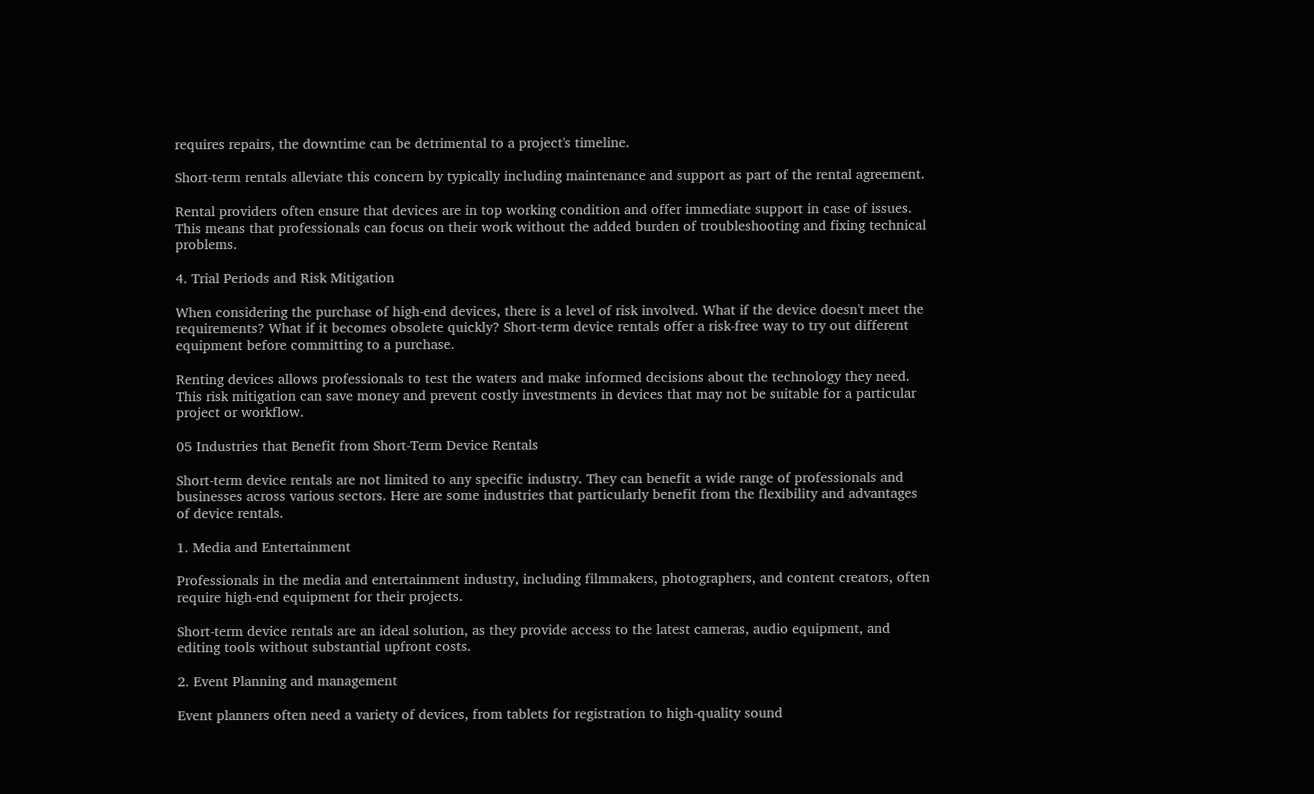requires repairs, the downtime can be detrimental to a project's timeline.

Short-term rentals alleviate this concern by typically including maintenance and support as part of the rental agreement.

Rental providers often ensure that devices are in top working condition and offer immediate support in case of issues. This means that professionals can focus on their work without the added burden of troubleshooting and fixing technical problems.

4. Trial Periods and Risk Mitigation

When considering the purchase of high-end devices, there is a level of risk involved. What if the device doesn't meet the requirements? What if it becomes obsolete quickly? Short-term device rentals offer a risk-free way to try out different equipment before committing to a purchase.

Renting devices allows professionals to test the waters and make informed decisions about the technology they need. This risk mitigation can save money and prevent costly investments in devices that may not be suitable for a particular project or workflow.

05 Industries that Benefit from Short-Term Device Rentals

Short-term device rentals are not limited to any specific industry. They can benefit a wide range of professionals and businesses across various sectors. Here are some industries that particularly benefit from the flexibility and advantages of device rentals.

1. Media and Entertainment

Professionals in the media and entertainment industry, including filmmakers, photographers, and content creators, often require high-end equipment for their projects.

Short-term device rentals are an ideal solution, as they provide access to the latest cameras, audio equipment, and editing tools without substantial upfront costs.

2. Event Planning and management

Event planners often need a variety of devices, from tablets for registration to high-quality sound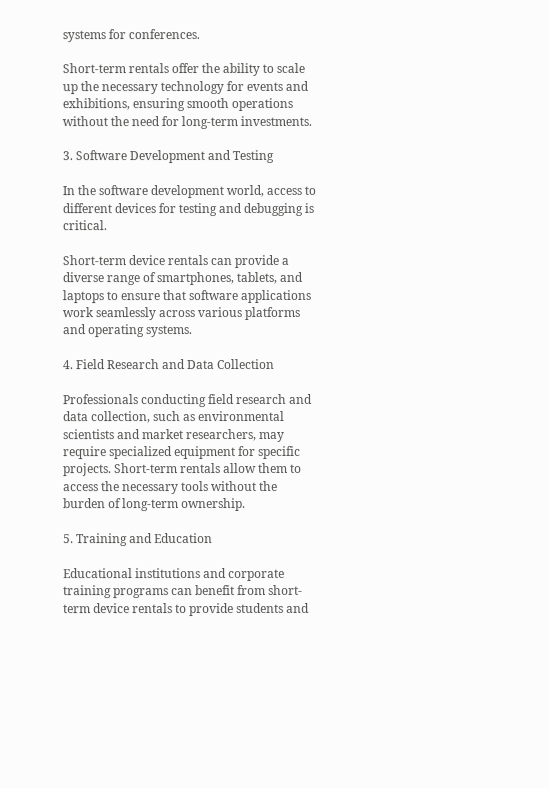systems for conferences.

Short-term rentals offer the ability to scale up the necessary technology for events and exhibitions, ensuring smooth operations without the need for long-term investments.

3. Software Development and Testing

In the software development world, access to different devices for testing and debugging is critical.

Short-term device rentals can provide a diverse range of smartphones, tablets, and laptops to ensure that software applications work seamlessly across various platforms and operating systems.

4. Field Research and Data Collection

Professionals conducting field research and data collection, such as environmental scientists and market researchers, may require specialized equipment for specific projects. Short-term rentals allow them to access the necessary tools without the burden of long-term ownership.

5. Training and Education

Educational institutions and corporate training programs can benefit from short-term device rentals to provide students and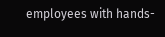employees with hands-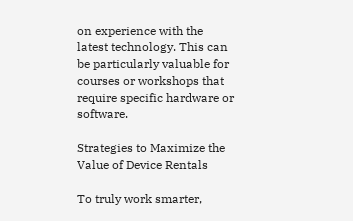on experience with the latest technology. This can be particularly valuable for courses or workshops that require specific hardware or software.

Strategies to Maximize the Value of Device Rentals

To truly work smarter,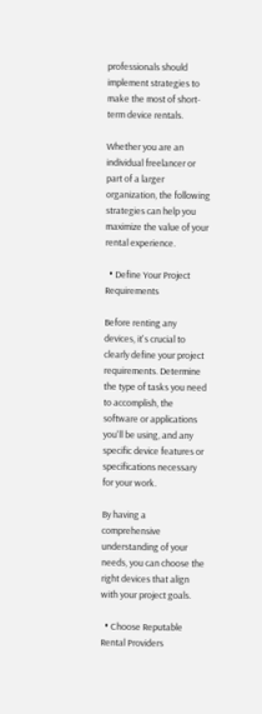professionals should implement strategies to make the most of short-term device rentals.

Whether you are an individual freelancer or part of a larger organization, the following strategies can help you maximize the value of your rental experience.

  • Define Your Project Requirements

Before renting any devices, it's crucial to clearly define your project requirements. Determine the type of tasks you need to accomplish, the software or applications you'll be using, and any specific device features or specifications necessary for your work.

By having a comprehensive understanding of your needs, you can choose the right devices that align with your project goals.

  • Choose Reputable Rental Providers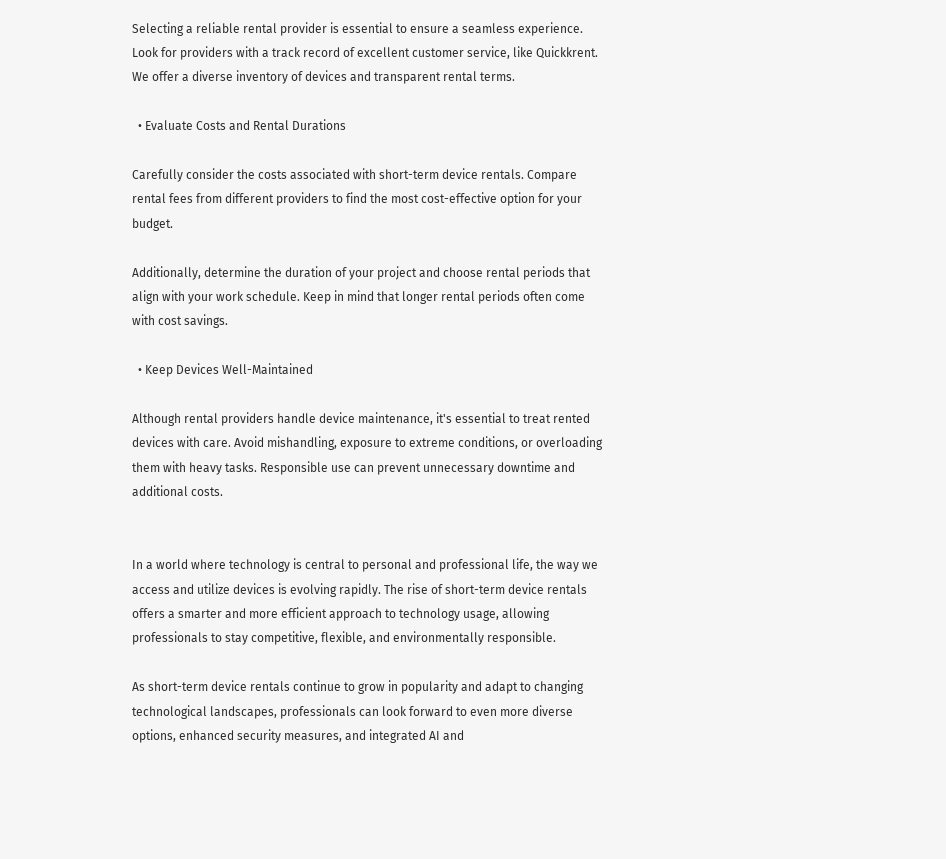Selecting a reliable rental provider is essential to ensure a seamless experience. Look for providers with a track record of excellent customer service, like Quickkrent. We offer a diverse inventory of devices and transparent rental terms.

  • Evaluate Costs and Rental Durations

Carefully consider the costs associated with short-term device rentals. Compare rental fees from different providers to find the most cost-effective option for your budget.

Additionally, determine the duration of your project and choose rental periods that align with your work schedule. Keep in mind that longer rental periods often come with cost savings.

  • Keep Devices Well-Maintained

Although rental providers handle device maintenance, it's essential to treat rented devices with care. Avoid mishandling, exposure to extreme conditions, or overloading them with heavy tasks. Responsible use can prevent unnecessary downtime and additional costs.


In a world where technology is central to personal and professional life, the way we access and utilize devices is evolving rapidly. The rise of short-term device rentals offers a smarter and more efficient approach to technology usage, allowing professionals to stay competitive, flexible, and environmentally responsible.

As short-term device rentals continue to grow in popularity and adapt to changing technological landscapes, professionals can look forward to even more diverse options, enhanced security measures, and integrated AI and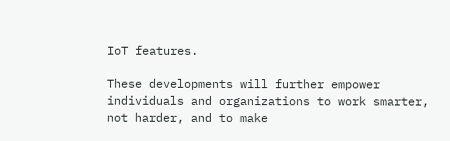IoT features.

These developments will further empower individuals and organizations to work smarter, not harder, and to make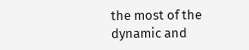the most of the dynamic and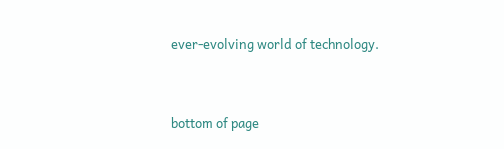ever-evolving world of technology.



bottom of page